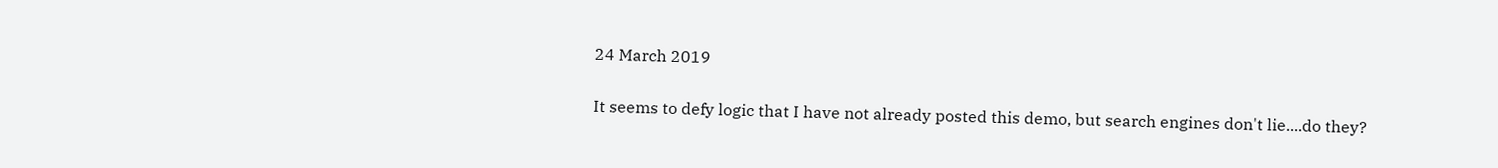24 March 2019


It seems to defy logic that I have not already posted this demo, but search engines don't lie....do they?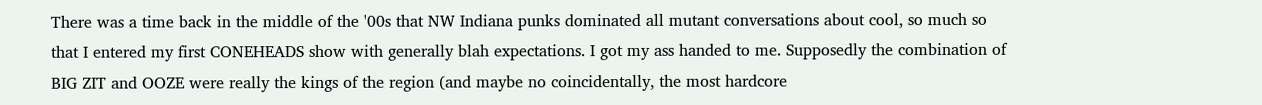There was a time back in the middle of the '00s that NW Indiana punks dominated all mutant conversations about cool, so much so that I entered my first CONEHEADS show with generally blah expectations. I got my ass handed to me. Supposedly the combination of BIG ZIT and OOZE were really the kings of the region (and maybe no coincidentally, the most hardcore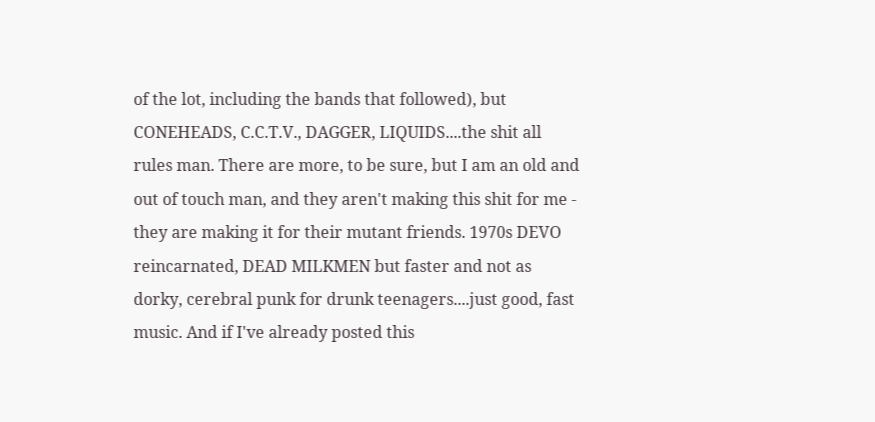of the lot, including the bands that followed), but CONEHEADS, C.C.T.V., DAGGER, LIQUIDS....the shit all rules man. There are more, to be sure, but I am an old and out of touch man, and they aren't making this shit for me - they are making it for their mutant friends. 1970s DEVO reincarnated, DEAD MILKMEN but faster and not as dorky, cerebral punk for drunk teenagers....just good, fast music. And if I've already posted this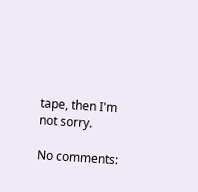tape, then I'm not sorry.

No comments: